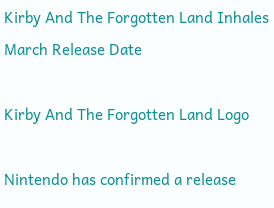Kirby And The Forgotten Land Inhales March Release Date

Kirby And The Forgotten Land Logo

Nintendo has confirmed a release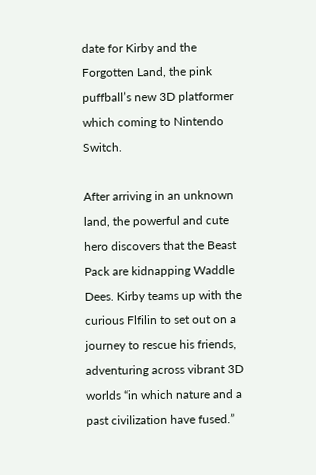date for Kirby and the Forgotten Land, the pink puffball’s new 3D platformer which coming to Nintendo Switch.

After arriving in an unknown land, the powerful and cute hero discovers that the Beast Pack are kidnapping Waddle Dees. Kirby teams up with the curious Flfilin to set out on a journey to rescue his friends, adventuring across vibrant 3D worlds “in which nature and a past civilization have fused.”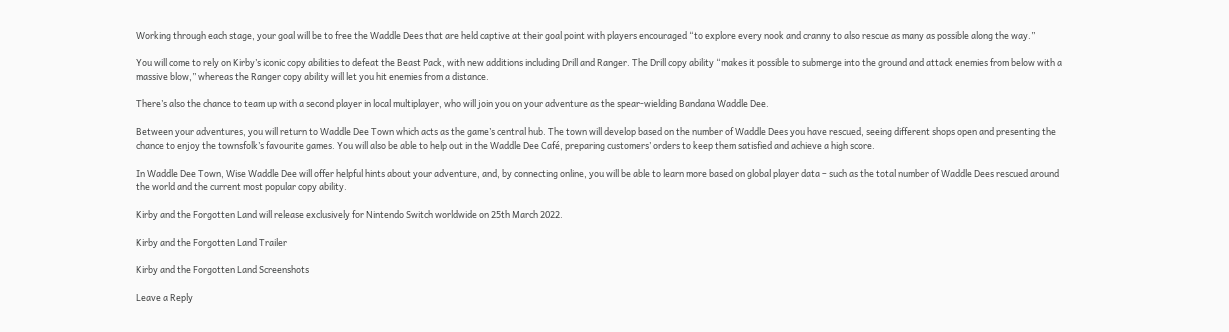Working through each stage, your goal will be to free the Waddle Dees that are held captive at their goal point with players encouraged “to explore every nook and cranny to also rescue as many as possible along the way.”

You will come to rely on Kirby’s iconic copy abilities to defeat the Beast Pack, with new additions including Drill and Ranger. The Drill copy ability “makes it possible to submerge into the ground and attack enemies from below with a massive blow,” whereas the Ranger copy ability will let you hit enemies from a distance.

There’s also the chance to team up with a second player in local multiplayer, who will join you on your adventure as the spear-wielding Bandana Waddle Dee.

Between your adventures, you will return to Waddle Dee Town which acts as the game’s central hub. The town will develop based on the number of Waddle Dees you have rescued, seeing different shops open and presenting the chance to enjoy the townsfolk’s favourite games. You will also be able to help out in the Waddle Dee Café, preparing customers’ orders to keep them satisfied and achieve a high score.

In Waddle Dee Town, Wise Waddle Dee will offer helpful hints about your adventure, and, by connecting online, you will be able to learn more based on global player data – such as the total number of Waddle Dees rescued around the world and the current most popular copy ability.

Kirby and the Forgotten Land will release exclusively for Nintendo Switch worldwide on 25th March 2022.

Kirby and the Forgotten Land Trailer

Kirby and the Forgotten Land Screenshots

Leave a Reply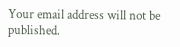Your email address will not be published.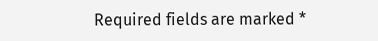Required fields are marked *